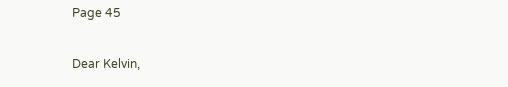Page 45

Dear Kelvin,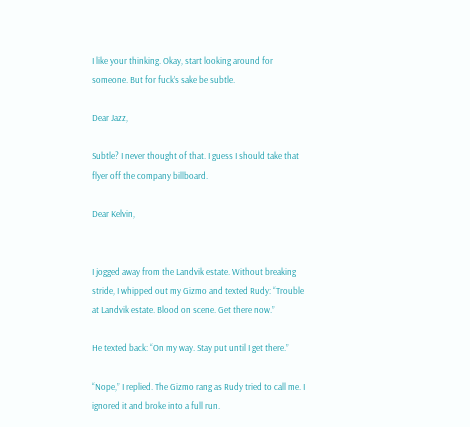I like your thinking. Okay, start looking around for someone. But for fuck’s sake be subtle.

Dear Jazz,

Subtle? I never thought of that. I guess I should take that flyer off the company billboard.

Dear Kelvin,


I jogged away from the Landvik estate. Without breaking stride, I whipped out my Gizmo and texted Rudy: “Trouble at Landvik estate. Blood on scene. Get there now.”

He texted back: “On my way. Stay put until I get there.”

“Nope,” I replied. The Gizmo rang as Rudy tried to call me. I ignored it and broke into a full run.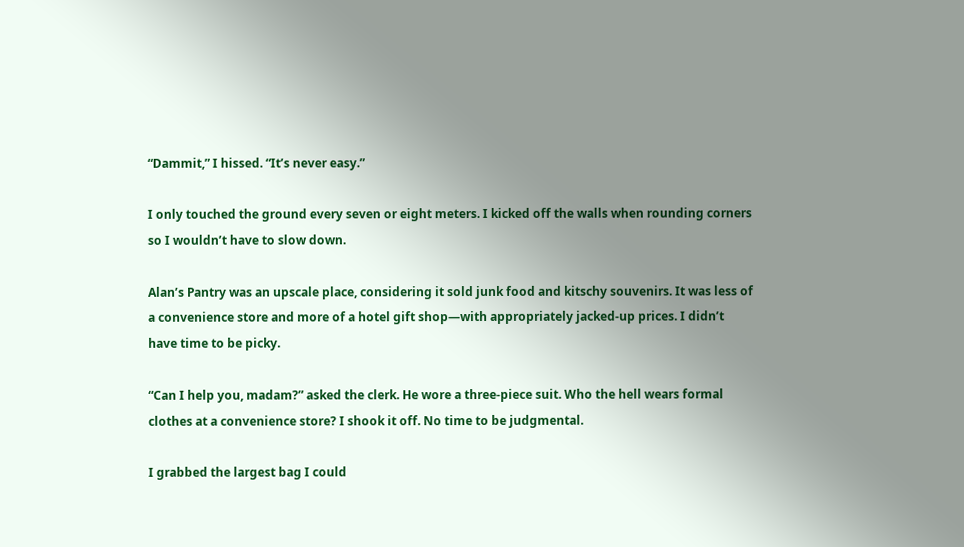“Dammit,” I hissed. “It’s never easy.”

I only touched the ground every seven or eight meters. I kicked off the walls when rounding corners so I wouldn’t have to slow down.

Alan’s Pantry was an upscale place, considering it sold junk food and kitschy souvenirs. It was less of a convenience store and more of a hotel gift shop—with appropriately jacked-up prices. I didn’t have time to be picky.

“Can I help you, madam?” asked the clerk. He wore a three-piece suit. Who the hell wears formal clothes at a convenience store? I shook it off. No time to be judgmental.

I grabbed the largest bag I could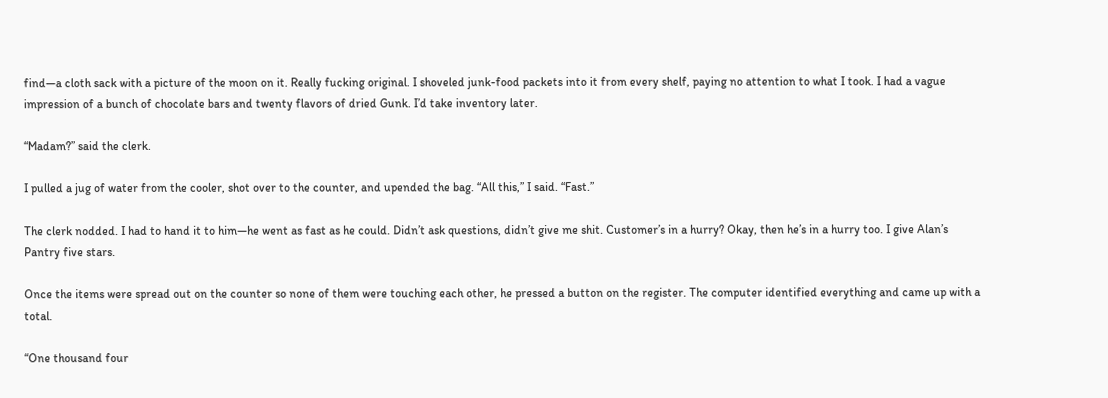find—a cloth sack with a picture of the moon on it. Really fucking original. I shoveled junk-food packets into it from every shelf, paying no attention to what I took. I had a vague impression of a bunch of chocolate bars and twenty flavors of dried Gunk. I’d take inventory later.

“Madam?” said the clerk.

I pulled a jug of water from the cooler, shot over to the counter, and upended the bag. “All this,” I said. “Fast.”

The clerk nodded. I had to hand it to him—he went as fast as he could. Didn’t ask questions, didn’t give me shit. Customer’s in a hurry? Okay, then he’s in a hurry too. I give Alan’s Pantry five stars.

Once the items were spread out on the counter so none of them were touching each other, he pressed a button on the register. The computer identified everything and came up with a total.

“One thousand four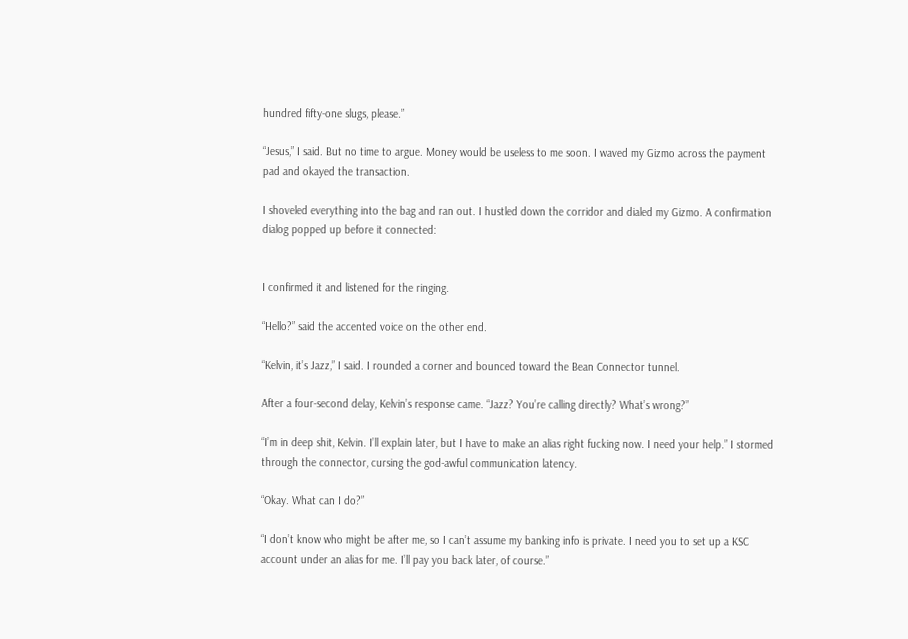hundred fifty-one slugs, please.”

“Jesus,” I said. But no time to argue. Money would be useless to me soon. I waved my Gizmo across the payment pad and okayed the transaction.

I shoveled everything into the bag and ran out. I hustled down the corridor and dialed my Gizmo. A confirmation dialog popped up before it connected:


I confirmed it and listened for the ringing.

“Hello?” said the accented voice on the other end.

“Kelvin, it’s Jazz,” I said. I rounded a corner and bounced toward the Bean Connector tunnel.

After a four-second delay, Kelvin’s response came. “Jazz? You’re calling directly? What’s wrong?”

“I’m in deep shit, Kelvin. I’ll explain later, but I have to make an alias right fucking now. I need your help.” I stormed through the connector, cursing the god-awful communication latency.

“Okay. What can I do?”

“I don’t know who might be after me, so I can’t assume my banking info is private. I need you to set up a KSC account under an alias for me. I’ll pay you back later, of course.”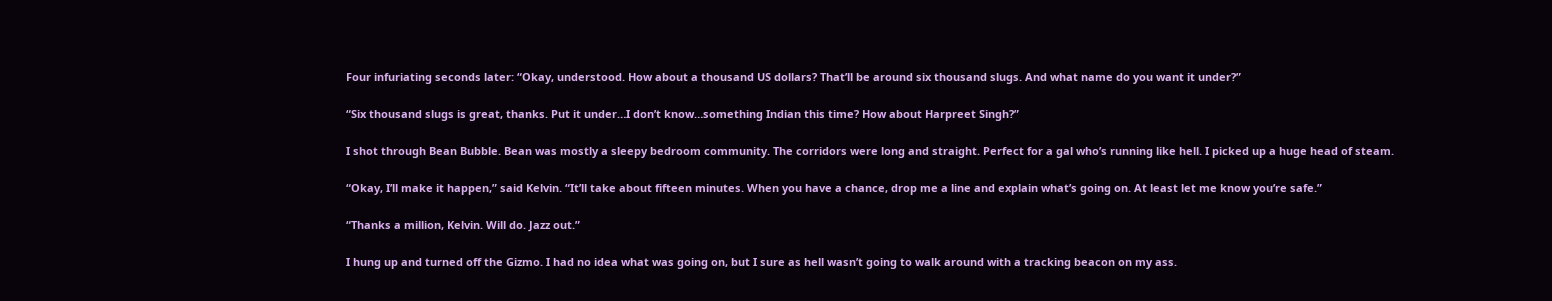Four infuriating seconds later: “Okay, understood. How about a thousand US dollars? That’ll be around six thousand slugs. And what name do you want it under?”

“Six thousand slugs is great, thanks. Put it under…I don’t know…something Indian this time? How about Harpreet Singh?”

I shot through Bean Bubble. Bean was mostly a sleepy bedroom community. The corridors were long and straight. Perfect for a gal who’s running like hell. I picked up a huge head of steam.

“Okay, I’ll make it happen,” said Kelvin. “It’ll take about fifteen minutes. When you have a chance, drop me a line and explain what’s going on. At least let me know you’re safe.”

“Thanks a million, Kelvin. Will do. Jazz out.”

I hung up and turned off the Gizmo. I had no idea what was going on, but I sure as hell wasn’t going to walk around with a tracking beacon on my ass.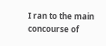I ran to the main concourse of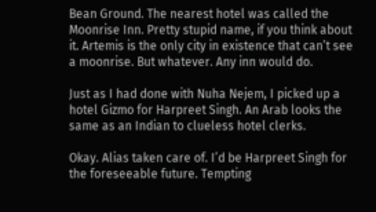Bean Ground. The nearest hotel was called the Moonrise Inn. Pretty stupid name, if you think about it. Artemis is the only city in existence that can’t see a moonrise. But whatever. Any inn would do.

Just as I had done with Nuha Nejem, I picked up a hotel Gizmo for Harpreet Singh. An Arab looks the same as an Indian to clueless hotel clerks.

Okay. Alias taken care of. I’d be Harpreet Singh for the foreseeable future. Tempting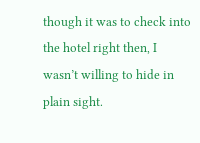though it was to check into the hotel right then, I wasn’t willing to hide in plain sight.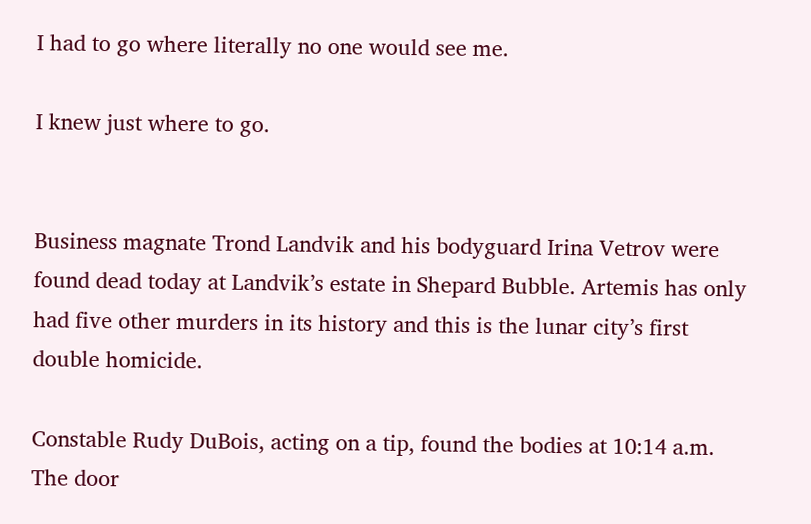I had to go where literally no one would see me.

I knew just where to go.


Business magnate Trond Landvik and his bodyguard Irina Vetrov were found dead today at Landvik’s estate in Shepard Bubble. Artemis has only had five other murders in its history and this is the lunar city’s first double homicide.

Constable Rudy DuBois, acting on a tip, found the bodies at 10:14 a.m. The door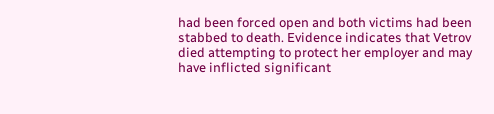had been forced open and both victims had been stabbed to death. Evidence indicates that Vetrov died attempting to protect her employer and may have inflicted significant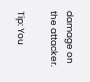damage on the attacker.

Tip: You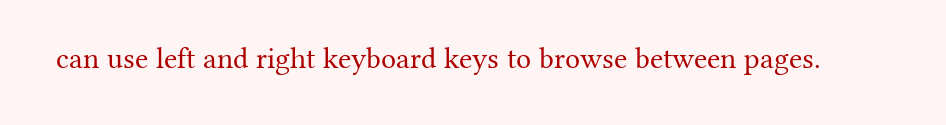can use left and right keyboard keys to browse between pages.